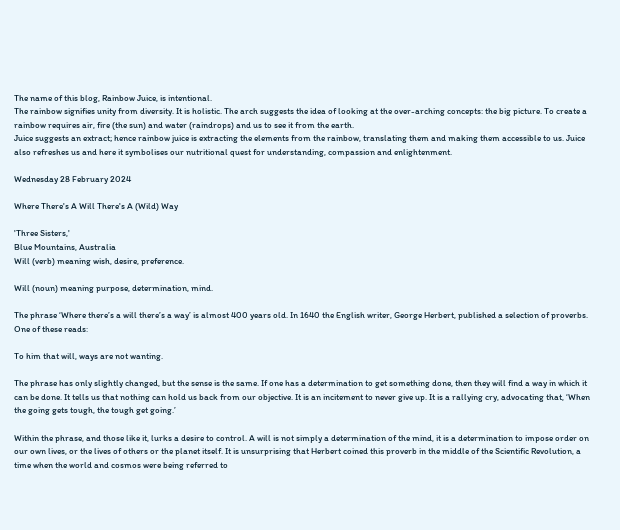The name of this blog, Rainbow Juice, is intentional.
The rainbow signifies unity from diversity. It is holistic. The arch suggests the idea of looking at the over-arching concepts: the big picture. To create a rainbow requires air, fire (the sun) and water (raindrops) and us to see it from the earth.
Juice suggests an extract; hence rainbow juice is extracting the elements from the rainbow, translating them and making them accessible to us. Juice also refreshes us and here it symbolises our nutritional quest for understanding, compassion and enlightenment.

Wednesday 28 February 2024

Where There's A Will There's A (Wild) Way

'Three Sisters,'
Blue Mountains, Australia
Will (verb) meaning wish, desire, preference.

Will (noun) meaning purpose, determination, mind.

The phrase ‘Where there’s a will there’s a way’ is almost 400 years old. In 1640 the English writer, George Herbert, published a selection of proverbs. One of these reads:

To him that will, ways are not wanting.

The phrase has only slightly changed, but the sense is the same. If one has a determination to get something done, then they will find a way in which it can be done. It tells us that nothing can hold us back from our objective. It is an incitement to never give up. It is a rallying cry, advocating that, ‘When the going gets tough, the tough get going.’

Within the phrase, and those like it, lurks a desire to control. A will is not simply a determination of the mind, it is a determination to impose order on our own lives, or the lives of others or the planet itself. It is unsurprising that Herbert coined this proverb in the middle of the Scientific Revolution, a time when the world and cosmos were being referred to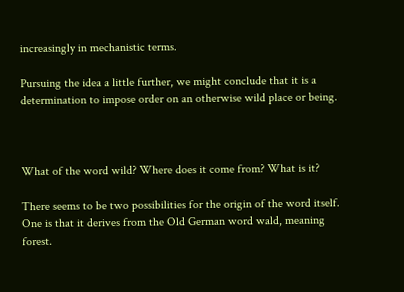increasingly in mechanistic terms.

Pursuing the idea a little further, we might conclude that it is a determination to impose order on an otherwise wild place or being.



What of the word wild? Where does it come from? What is it?

There seems to be two possibilities for the origin of the word itself. One is that it derives from the Old German word wald, meaning forest.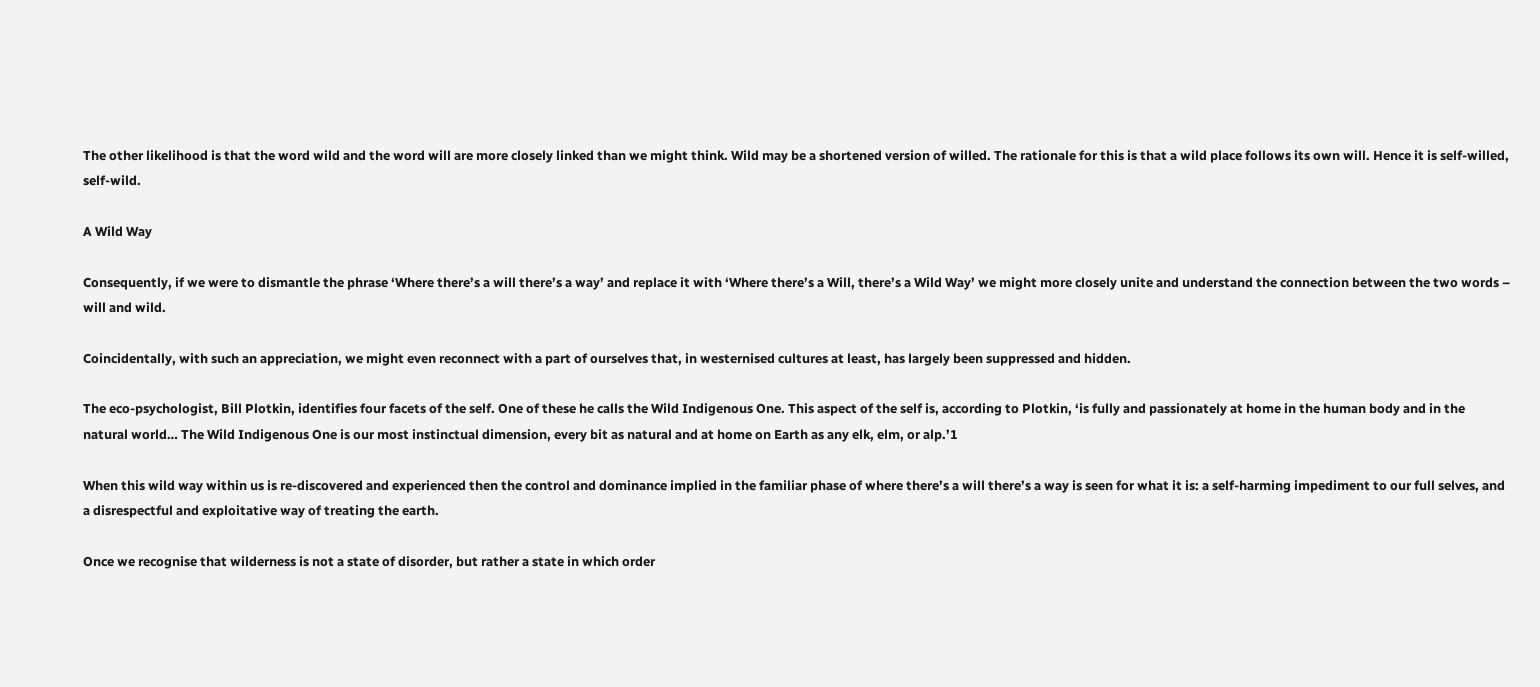The other likelihood is that the word wild and the word will are more closely linked than we might think. Wild may be a shortened version of willed. The rationale for this is that a wild place follows its own will. Hence it is self-willed, self-wild.

A Wild Way

Consequently, if we were to dismantle the phrase ‘Where there’s a will there’s a way’ and replace it with ‘Where there’s a Will, there’s a Wild Way’ we might more closely unite and understand the connection between the two words – will and wild.

Coincidentally, with such an appreciation, we might even reconnect with a part of ourselves that, in westernised cultures at least, has largely been suppressed and hidden.

The eco-psychologist, Bill Plotkin, identifies four facets of the self. One of these he calls the Wild Indigenous One. This aspect of the self is, according to Plotkin, ‘is fully and passionately at home in the human body and in the natural world… The Wild Indigenous One is our most instinctual dimension, every bit as natural and at home on Earth as any elk, elm, or alp.’1

When this wild way within us is re-discovered and experienced then the control and dominance implied in the familiar phase of where there’s a will there’s a way is seen for what it is: a self-harming impediment to our full selves, and a disrespectful and exploitative way of treating the earth.

Once we recognise that wilderness is not a state of disorder, but rather a state in which order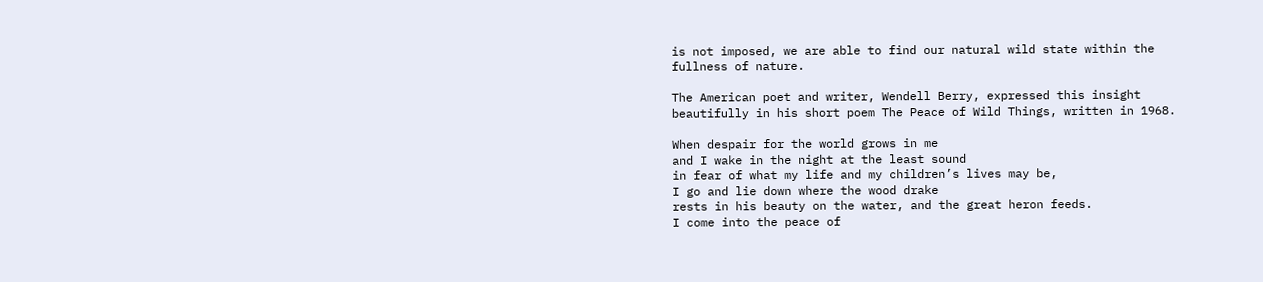is not imposed, we are able to find our natural wild state within the fullness of nature.

The American poet and writer, Wendell Berry, expressed this insight beautifully in his short poem The Peace of Wild Things, written in 1968.

When despair for the world grows in me
and I wake in the night at the least sound
in fear of what my life and my children’s lives may be,
I go and lie down where the wood drake
rests in his beauty on the water, and the great heron feeds.
I come into the peace of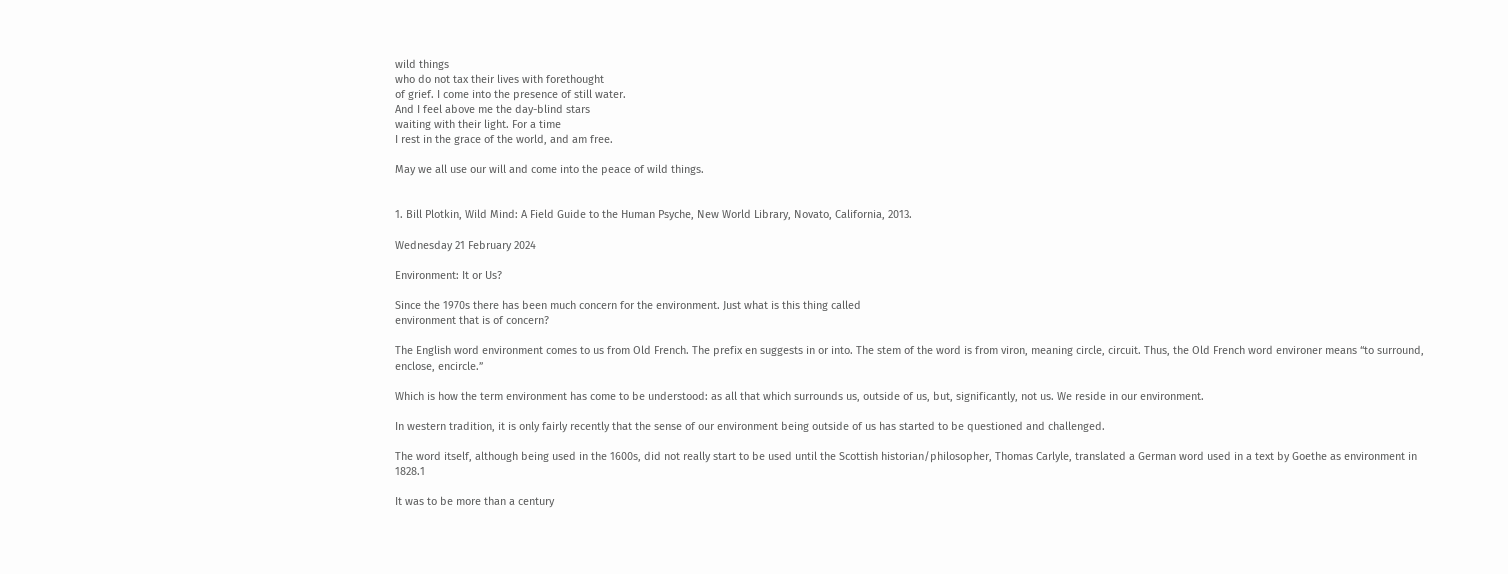wild things
who do not tax their lives with forethought
of grief. I come into the presence of still water.
And I feel above me the day-blind stars
waiting with their light. For a time
I rest in the grace of the world, and am free.

May we all use our will and come into the peace of wild things.


1. Bill Plotkin, Wild Mind: A Field Guide to the Human Psyche, New World Library, Novato, California, 2013.

Wednesday 21 February 2024

Environment: It or Us?

Since the 1970s there has been much concern for the environment. Just what is this thing called
environment that is of concern?

The English word environment comes to us from Old French. The prefix en suggests in or into. The stem of the word is from viron, meaning circle, circuit. Thus, the Old French word environer means “to surround, enclose, encircle.”

Which is how the term environment has come to be understood: as all that which surrounds us, outside of us, but, significantly, not us. We reside in our environment.

In western tradition, it is only fairly recently that the sense of our environment being outside of us has started to be questioned and challenged.

The word itself, although being used in the 1600s, did not really start to be used until the Scottish historian/philosopher, Thomas Carlyle, translated a German word used in a text by Goethe as environment in 1828.1

It was to be more than a century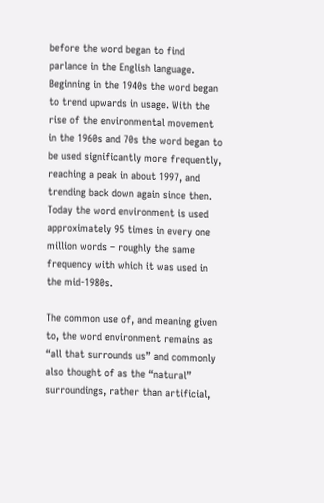before the word began to find parlance in the English language. Beginning in the 1940s the word began to trend upwards in usage. With the rise of the environmental movement in the 1960s and 70s the word began to be used significantly more frequently, reaching a peak in about 1997, and trending back down again since then. Today the word environment is used approximately 95 times in every one million words – roughly the same frequency with which it was used in the mid-1980s.

The common use of, and meaning given to, the word environment remains as “all that surrounds us” and commonly also thought of as the “natural” surroundings, rather than artificial,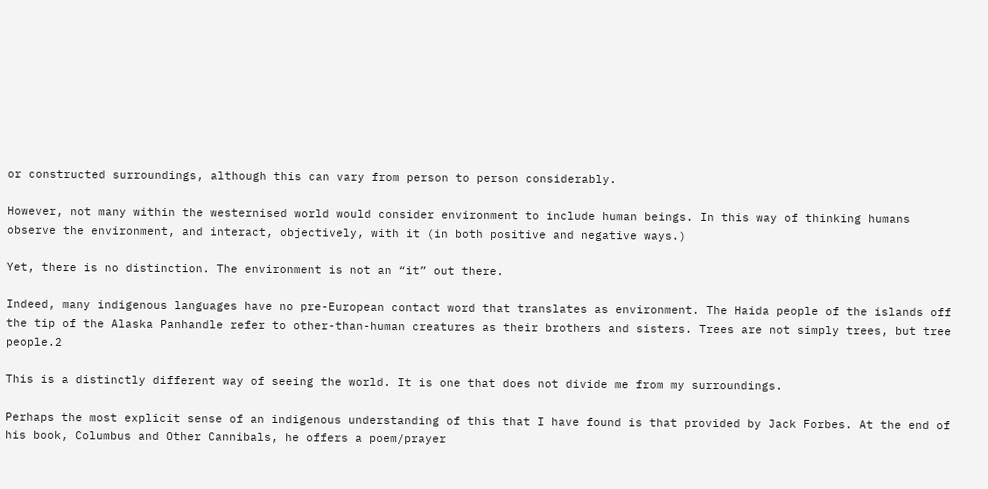or constructed surroundings, although this can vary from person to person considerably.

However, not many within the westernised world would consider environment to include human beings. In this way of thinking humans observe the environment, and interact, objectively, with it (in both positive and negative ways.)

Yet, there is no distinction. The environment is not an “it” out there.

Indeed, many indigenous languages have no pre-European contact word that translates as environment. The Haida people of the islands off the tip of the Alaska Panhandle refer to other-than-human creatures as their brothers and sisters. Trees are not simply trees, but tree people.2

This is a distinctly different way of seeing the world. It is one that does not divide me from my surroundings.

Perhaps the most explicit sense of an indigenous understanding of this that I have found is that provided by Jack Forbes. At the end of his book, Columbus and Other Cannibals, he offers a poem/prayer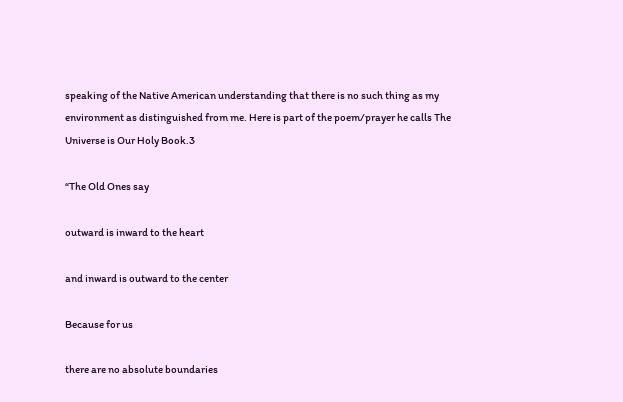speaking of the Native American understanding that there is no such thing as my environment as distinguished from me. Here is part of the poem/prayer he calls The Universe is Our Holy Book.3

“The Old Ones say

outward is inward to the heart

and inward is outward to the center

Because for us

there are no absolute boundaries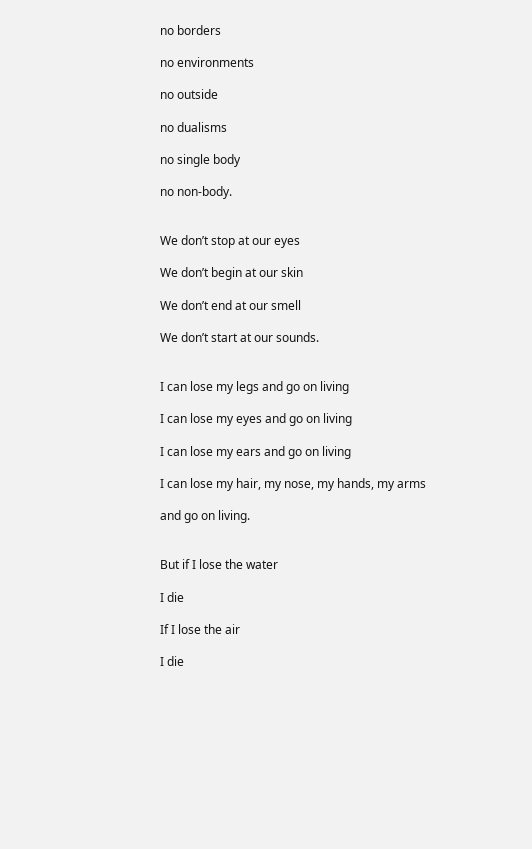no borders

no environments

no outside

no dualisms

no single body

no non-body.


We don’t stop at our eyes

We don’t begin at our skin

We don’t end at our smell

We don’t start at our sounds.


I can lose my legs and go on living

I can lose my eyes and go on living

I can lose my ears and go on living

I can lose my hair, my nose, my hands, my arms

and go on living.


But if I lose the water

I die

If I lose the air

I die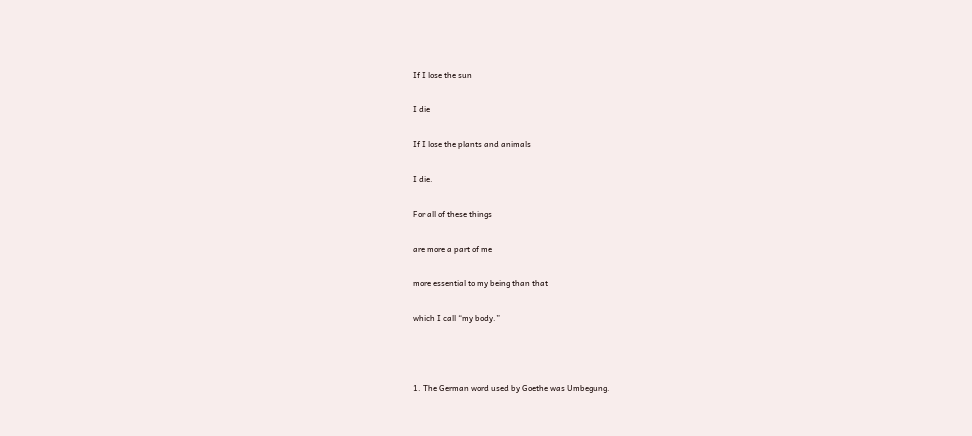If I lose the sun

I die

If I lose the plants and animals

I die.

For all of these things

are more a part of me

more essential to my being than that

which I call “my body.”



1. The German word used by Goethe was Umbegung.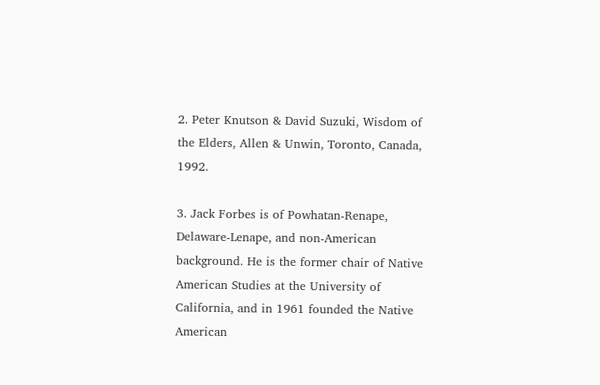2. Peter Knutson & David Suzuki, Wisdom of the Elders, Allen & Unwin, Toronto, Canada, 1992.

3. Jack Forbes is of Powhatan-Renape, Delaware-Lenape, and non-American background. He is the former chair of Native American Studies at the University of California, and in 1961 founded the Native American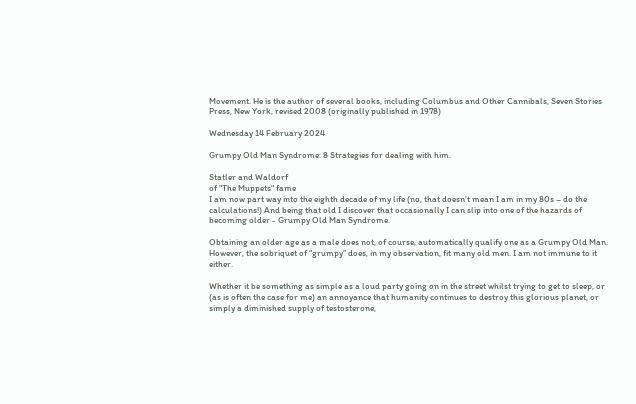Movement. He is the author of several books, including Columbus and Other Cannibals, Seven Stories Press, New York, revised 2008 (originally published in 1978)

Wednesday 14 February 2024

Grumpy Old Man Syndrome: 8 Strategies for dealing with him.

Statler and Waldorf
of "The Muppets" fame
I am now part way into the eighth decade of my life (no, that doesn’t mean I am in my 80s – do the calculations!) And being that old I discover that occasionally I can slip into one of the hazards of becoming older - Grumpy Old Man Syndrome.

Obtaining an older age as a male does not, of course, automatically qualify one as a Grumpy Old Man. However, the sobriquet of “grumpy” does, in my observation, fit many old men. I am not immune to it either.

Whether it be something as simple as a loud party going on in the street whilst trying to get to sleep, or (as is often the case for me) an annoyance that humanity continues to destroy this glorious planet, or simply a diminished supply of testosterone,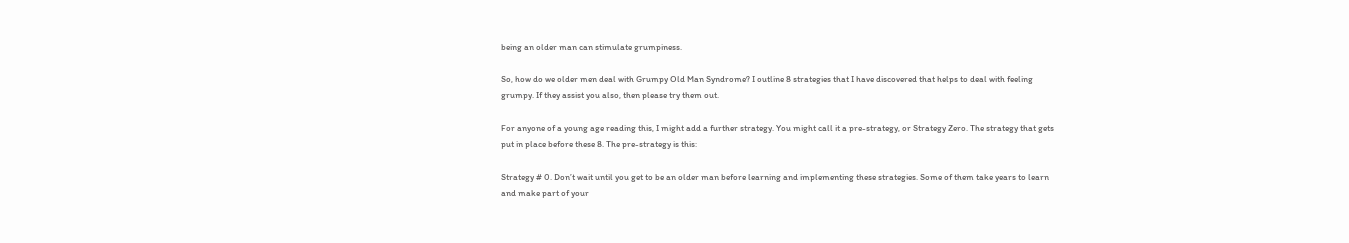being an older man can stimulate grumpiness.

So, how do we older men deal with Grumpy Old Man Syndrome? I outline 8 strategies that I have discovered that helps to deal with feeling grumpy. If they assist you also, then please try them out.

For anyone of a young age reading this, I might add a further strategy. You might call it a pre-strategy, or Strategy Zero. The strategy that gets put in place before these 8. The pre-strategy is this:

Strategy # 0. Don’t wait until you get to be an older man before learning and implementing these strategies. Some of them take years to learn and make part of your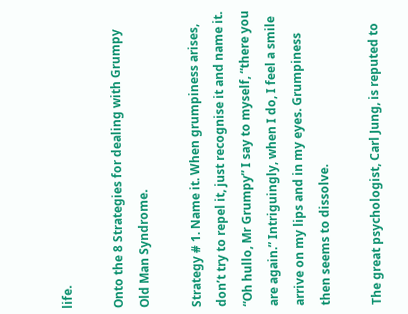life.

Onto the 8 Strategies for dealing with Grumpy Old Man Syndrome.

Strategy # 1. Name it. When grumpiness arises, don’t try to repel it, just recognise it and name it. “Oh hullo, Mr Grumpy” I say to myself, “there you are again.” Intriguingly, when I do, I feel a smile arrive on my lips and in my eyes. Grumpiness then seems to dissolve.

The great psychologist, Carl Jung, is reputed to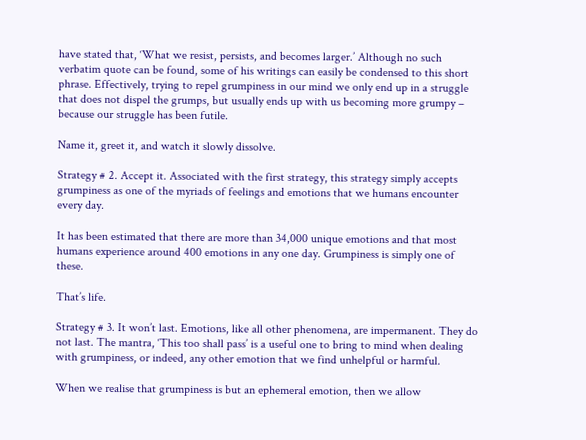have stated that, ‘What we resist, persists, and becomes larger.’ Although no such verbatim quote can be found, some of his writings can easily be condensed to this short phrase. Effectively, trying to repel grumpiness in our mind we only end up in a struggle that does not dispel the grumps, but usually ends up with us becoming more grumpy – because our struggle has been futile.

Name it, greet it, and watch it slowly dissolve.

Strategy # 2. Accept it. Associated with the first strategy, this strategy simply accepts grumpiness as one of the myriads of feelings and emotions that we humans encounter every day.

It has been estimated that there are more than 34,000 unique emotions and that most humans experience around 400 emotions in any one day. Grumpiness is simply one of these.

That’s life.

Strategy # 3. It won’t last. Emotions, like all other phenomena, are impermanent. They do not last. The mantra, ‘This too shall pass’ is a useful one to bring to mind when dealing with grumpiness, or indeed, any other emotion that we find unhelpful or harmful.

When we realise that grumpiness is but an ephemeral emotion, then we allow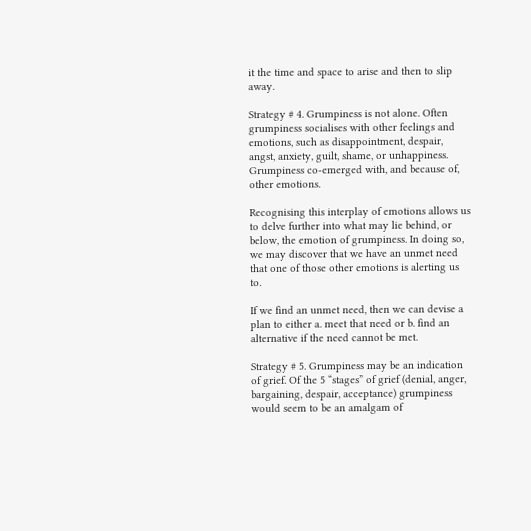it the time and space to arise and then to slip away.

Strategy # 4. Grumpiness is not alone. Often grumpiness socialises with other feelings and emotions, such as disappointment, despair, angst, anxiety, guilt, shame, or unhappiness. Grumpiness co-emerged with, and because of, other emotions.

Recognising this interplay of emotions allows us to delve further into what may lie behind, or below, the emotion of grumpiness. In doing so, we may discover that we have an unmet need that one of those other emotions is alerting us to.

If we find an unmet need, then we can devise a plan to either a. meet that need or b. find an alternative if the need cannot be met.

Strategy # 5. Grumpiness may be an indication of grief. Of the 5 “stages” of grief (denial, anger, bargaining, despair, acceptance) grumpiness would seem to be an amalgam of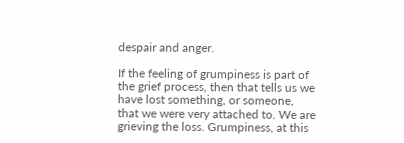despair and anger.

If the feeling of grumpiness is part of the grief process, then that tells us we have lost something, or someone, that we were very attached to. We are grieving the loss. Grumpiness, at this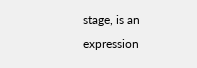stage, is an expression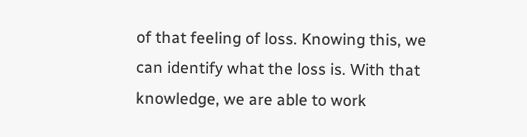of that feeling of loss. Knowing this, we can identify what the loss is. With that knowledge, we are able to work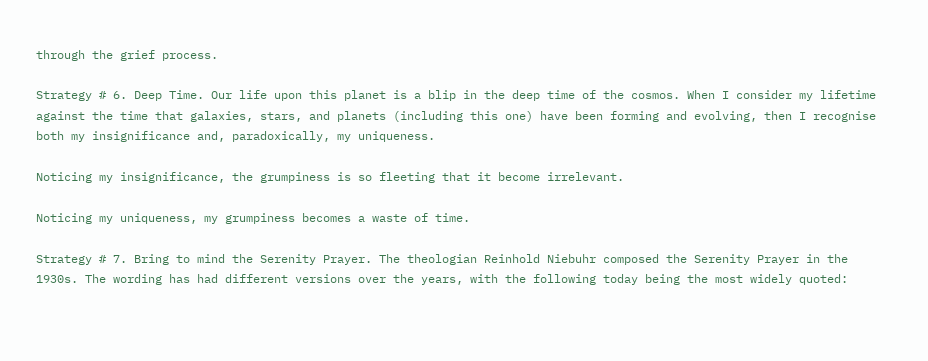through the grief process.

Strategy # 6. Deep Time. Our life upon this planet is a blip in the deep time of the cosmos. When I consider my lifetime against the time that galaxies, stars, and planets (including this one) have been forming and evolving, then I recognise both my insignificance and, paradoxically, my uniqueness.

Noticing my insignificance, the grumpiness is so fleeting that it become irrelevant.

Noticing my uniqueness, my grumpiness becomes a waste of time.

Strategy # 7. Bring to mind the Serenity Prayer. The theologian Reinhold Niebuhr composed the Serenity Prayer in the 1930s. The wording has had different versions over the years, with the following today being the most widely quoted: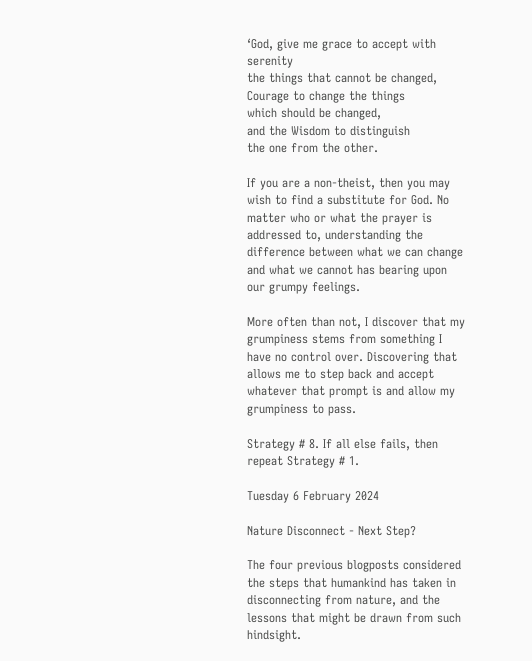‘God, give me grace to accept with serenity
the things that cannot be changed,
Courage to change the things
which should be changed,
and the Wisdom to distinguish
the one from the other.

If you are a non-theist, then you may wish to find a substitute for God. No matter who or what the prayer is addressed to, understanding the difference between what we can change and what we cannot has bearing upon our grumpy feelings.

More often than not, I discover that my grumpiness stems from something I have no control over. Discovering that allows me to step back and accept whatever that prompt is and allow my grumpiness to pass.

Strategy # 8. If all else fails, then repeat Strategy # 1.

Tuesday 6 February 2024

Nature Disconnect - Next Step?

The four previous blogposts considered the steps that humankind has taken in disconnecting from nature, and the lessons that might be drawn from such hindsight.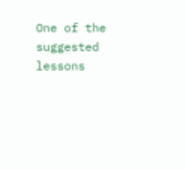One of the suggested lessons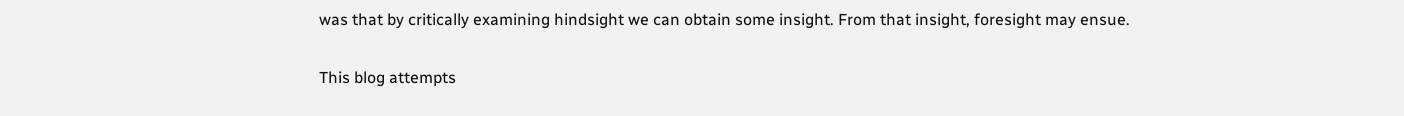was that by critically examining hindsight we can obtain some insight. From that insight, foresight may ensue.

This blog attempts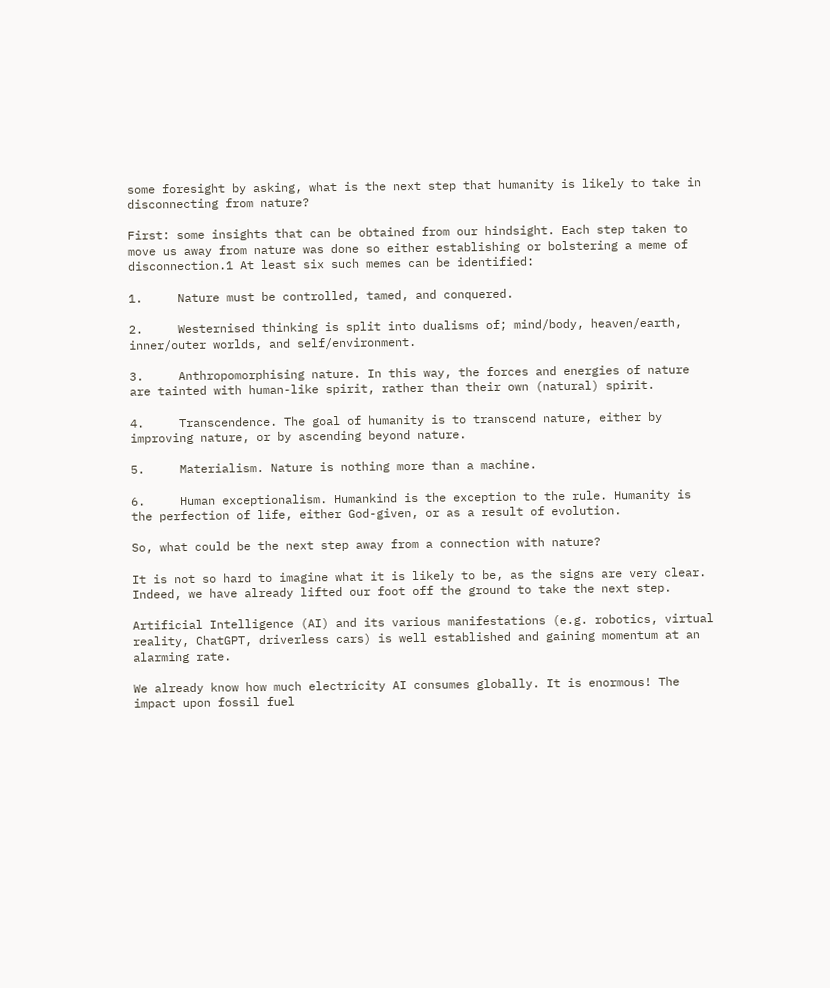some foresight by asking, what is the next step that humanity is likely to take in disconnecting from nature?

First: some insights that can be obtained from our hindsight. Each step taken to move us away from nature was done so either establishing or bolstering a meme of disconnection.1 At least six such memes can be identified:

1.     Nature must be controlled, tamed, and conquered.

2.     Westernised thinking is split into dualisms of; mind/body, heaven/earth, inner/outer worlds, and self/environment.

3.     Anthropomorphising nature. In this way, the forces and energies of nature are tainted with human-like spirit, rather than their own (natural) spirit.

4.     Transcendence. The goal of humanity is to transcend nature, either by improving nature, or by ascending beyond nature.

5.     Materialism. Nature is nothing more than a machine.

6.     Human exceptionalism. Humankind is the exception to the rule. Humanity is the perfection of life, either God-given, or as a result of evolution.

So, what could be the next step away from a connection with nature?

It is not so hard to imagine what it is likely to be, as the signs are very clear. Indeed, we have already lifted our foot off the ground to take the next step.

Artificial Intelligence (AI) and its various manifestations (e.g. robotics, virtual reality, ChatGPT, driverless cars) is well established and gaining momentum at an alarming rate.

We already know how much electricity AI consumes globally. It is enormous! The impact upon fossil fuel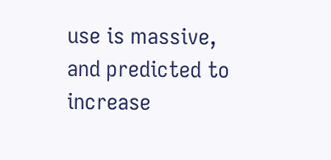use is massive, and predicted to increase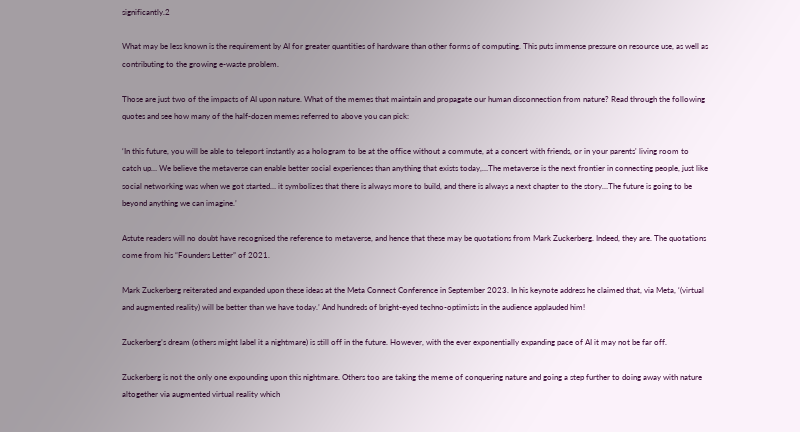significantly.2

What may be less known is the requirement by AI for greater quantities of hardware than other forms of computing. This puts immense pressure on resource use, as well as contributing to the growing e-waste problem.

Those are just two of the impacts of AI upon nature. What of the memes that maintain and propagate our human disconnection from nature? Read through the following quotes and see how many of the half-dozen memes referred to above you can pick:

‘In this future, you will be able to teleport instantly as a hologram to be at the office without a commute, at a concert with friends, or in your parents' living room to catch up… We believe the metaverse can enable better social experiences than anything that exists today,…The metaverse is the next frontier in connecting people, just like social networking was when we got started… it symbolizes that there is always more to build, and there is always a next chapter to the story…The future is going to be beyond anything we can imagine.’

Astute readers will no doubt have recognised the reference to metaverse, and hence that these may be quotations from Mark Zuckerberg. Indeed, they are. The quotations come from his “Founders Letter” of 2021.

Mark Zuckerberg reiterated and expanded upon these ideas at the Meta Connect Conference in September 2023. In his keynote address he claimed that, via Meta, ‘(virtual and augmented reality) will be better than we have today.’ And hundreds of bright-eyed techno-optimists in the audience applauded him!

Zuckerberg’s dream (others might label it a nightmare) is still off in the future. However, with the ever exponentially expanding pace of AI it may not be far off.

Zuckerberg is not the only one expounding upon this nightmare. Others too are taking the meme of conquering nature and going a step further to doing away with nature altogether via augmented virtual reality which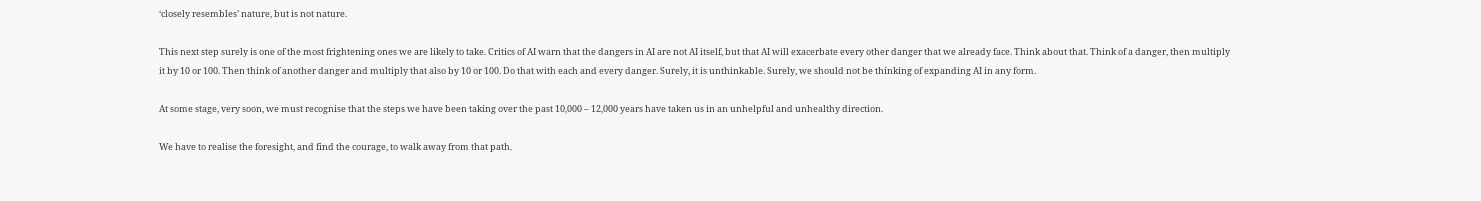‘closely resembles’ nature, but is not nature.

This next step surely is one of the most frightening ones we are likely to take. Critics of AI warn that the dangers in AI are not AI itself, but that AI will exacerbate every other danger that we already face. Think about that. Think of a danger, then multiply it by 10 or 100. Then think of another danger and multiply that also by 10 or 100. Do that with each and every danger. Surely, it is unthinkable. Surely, we should not be thinking of expanding AI in any form.

At some stage, very soon, we must recognise that the steps we have been taking over the past 10,000 – 12,000 years have taken us in an unhelpful and unhealthy direction.

We have to realise the foresight, and find the courage, to walk away from that path.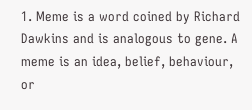1. Meme is a word coined by Richard Dawkins and is analogous to gene. A meme is an idea, belief, behaviour, or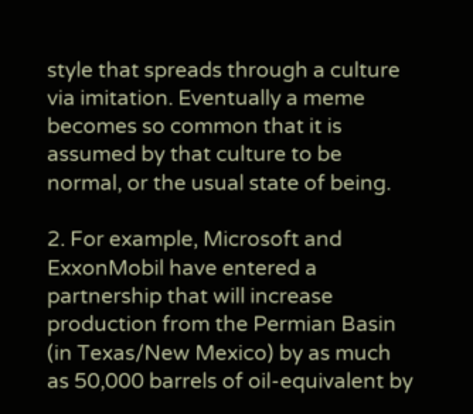style that spreads through a culture via imitation. Eventually a meme becomes so common that it is assumed by that culture to be normal, or the usual state of being.

2. For example, Microsoft and ExxonMobil have entered a partnership that will increase production from the Permian Basin (in Texas/New Mexico) by as much as 50,000 barrels of oil-equivalent by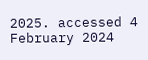2025. accessed 4 February 2024